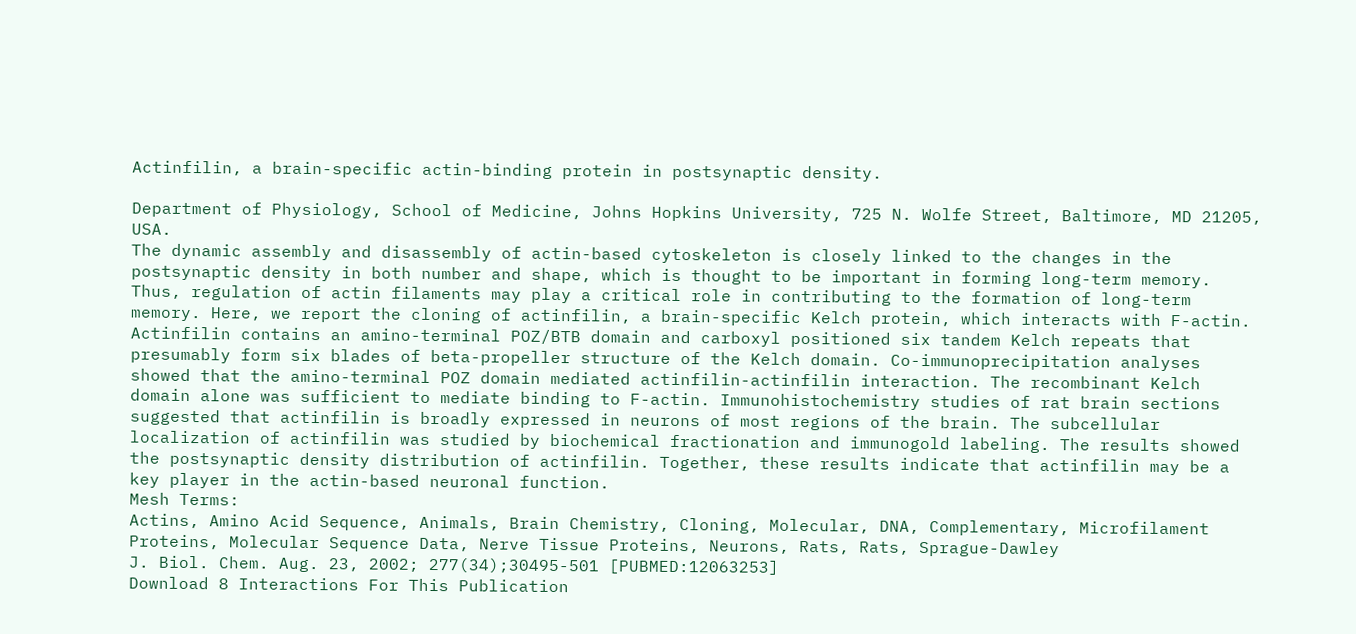Actinfilin, a brain-specific actin-binding protein in postsynaptic density.

Department of Physiology, School of Medicine, Johns Hopkins University, 725 N. Wolfe Street, Baltimore, MD 21205, USA.
The dynamic assembly and disassembly of actin-based cytoskeleton is closely linked to the changes in the postsynaptic density in both number and shape, which is thought to be important in forming long-term memory. Thus, regulation of actin filaments may play a critical role in contributing to the formation of long-term memory. Here, we report the cloning of actinfilin, a brain-specific Kelch protein, which interacts with F-actin. Actinfilin contains an amino-terminal POZ/BTB domain and carboxyl positioned six tandem Kelch repeats that presumably form six blades of beta-propeller structure of the Kelch domain. Co-immunoprecipitation analyses showed that the amino-terminal POZ domain mediated actinfilin-actinfilin interaction. The recombinant Kelch domain alone was sufficient to mediate binding to F-actin. Immunohistochemistry studies of rat brain sections suggested that actinfilin is broadly expressed in neurons of most regions of the brain. The subcellular localization of actinfilin was studied by biochemical fractionation and immunogold labeling. The results showed the postsynaptic density distribution of actinfilin. Together, these results indicate that actinfilin may be a key player in the actin-based neuronal function.
Mesh Terms:
Actins, Amino Acid Sequence, Animals, Brain Chemistry, Cloning, Molecular, DNA, Complementary, Microfilament Proteins, Molecular Sequence Data, Nerve Tissue Proteins, Neurons, Rats, Rats, Sprague-Dawley
J. Biol. Chem. Aug. 23, 2002; 277(34);30495-501 [PUBMED:12063253]
Download 8 Interactions For This Publication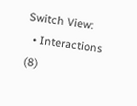Switch View:
  • Interactions (8)